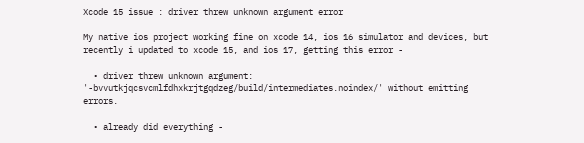Xcode 15 issue : driver threw unknown argument error

My native ios project working fine on xcode 14, ios 16 simulator and devices, but recently i updated to xcode 15, and ios 17, getting this error -

  • driver threw unknown argument: '-bvvutkjqcsvcmlfdhxkrjtgqdzeg/build/intermediates.noindex/' without emitting errors.

  • already did everything -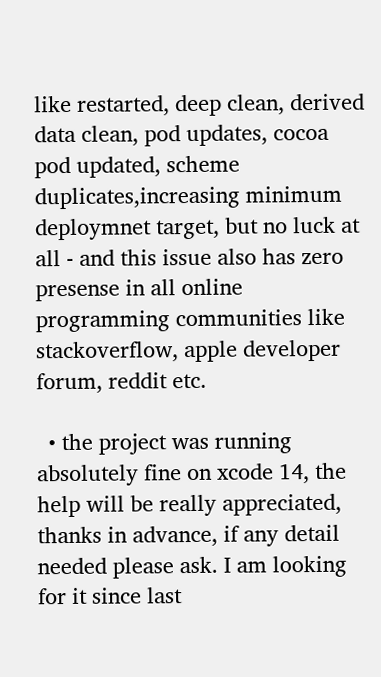like restarted, deep clean, derived data clean, pod updates, cocoa pod updated, scheme duplicates,increasing minimum deploymnet target, but no luck at all - and this issue also has zero presense in all online programming communities like stackoverflow, apple developer forum, reddit etc.

  • the project was running absolutely fine on xcode 14, the help will be really appreciated, thanks in advance, if any detail needed please ask. I am looking for it since last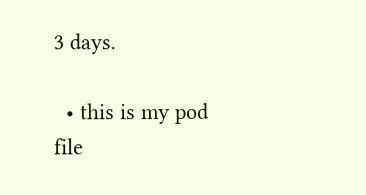3 days.

  • this is my pod file